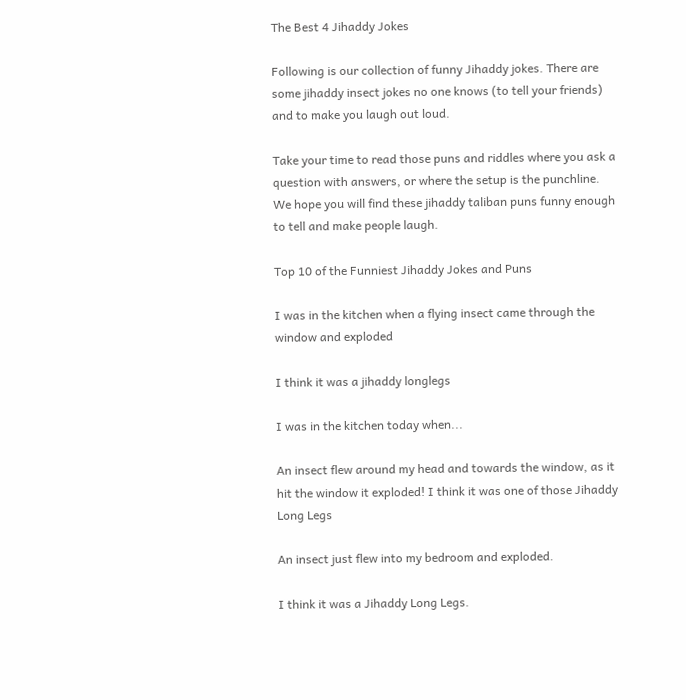The Best 4 Jihaddy Jokes

Following is our collection of funny Jihaddy jokes. There are some jihaddy insect jokes no one knows (to tell your friends) and to make you laugh out loud.

Take your time to read those puns and riddles where you ask a question with answers, or where the setup is the punchline. We hope you will find these jihaddy taliban puns funny enough to tell and make people laugh.

Top 10 of the Funniest Jihaddy Jokes and Puns

I was in the kitchen when a flying insect came through the window and exploded

I think it was a jihaddy longlegs

I was in the kitchen today when...

An insect flew around my head and towards the window, as it hit the window it exploded! I think it was one of those Jihaddy Long Legs

An insect just flew into my bedroom and exploded.

I think it was a Jihaddy Long Legs.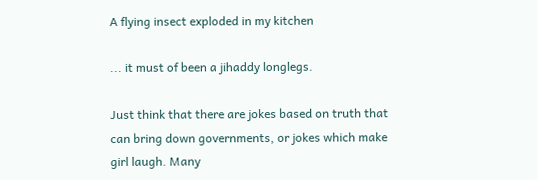A flying insect exploded in my kitchen

... it must of been a jihaddy longlegs.

Just think that there are jokes based on truth that can bring down governments, or jokes which make girl laugh. Many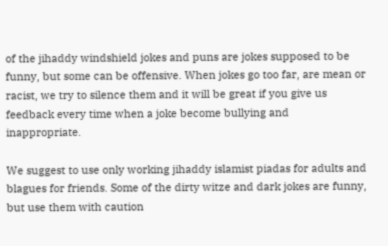of the jihaddy windshield jokes and puns are jokes supposed to be funny, but some can be offensive. When jokes go too far, are mean or racist, we try to silence them and it will be great if you give us feedback every time when a joke become bullying and inappropriate.

We suggest to use only working jihaddy islamist piadas for adults and blagues for friends. Some of the dirty witze and dark jokes are funny, but use them with caution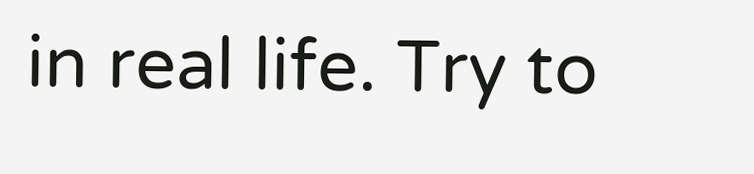in real life. Try to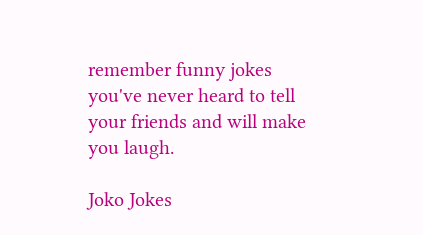remember funny jokes you've never heard to tell your friends and will make you laugh.

Joko Jokes